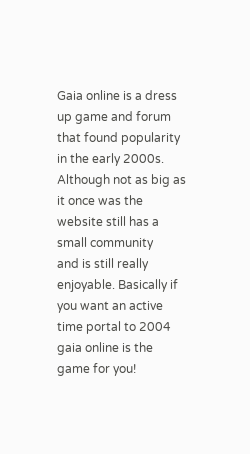Gaia online is a dress up game and forum that found popularity in the early 2000s. Although not as big as it once was the website still has a small community
and is still really enjoyable. Basically if you want an active time portal to 2004 gaia online is the game for you!